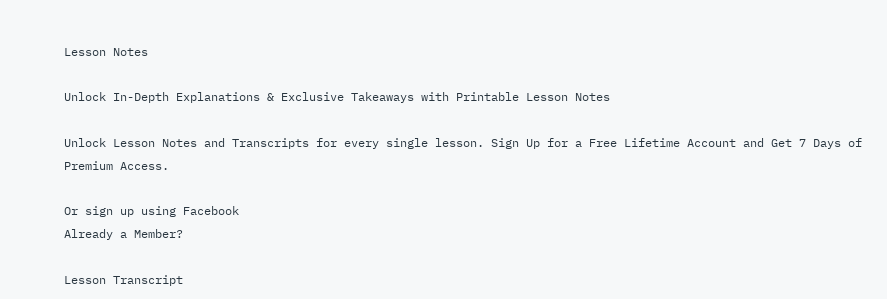Lesson Notes

Unlock In-Depth Explanations & Exclusive Takeaways with Printable Lesson Notes

Unlock Lesson Notes and Transcripts for every single lesson. Sign Up for a Free Lifetime Account and Get 7 Days of Premium Access.

Or sign up using Facebook
Already a Member?

Lesson Transcript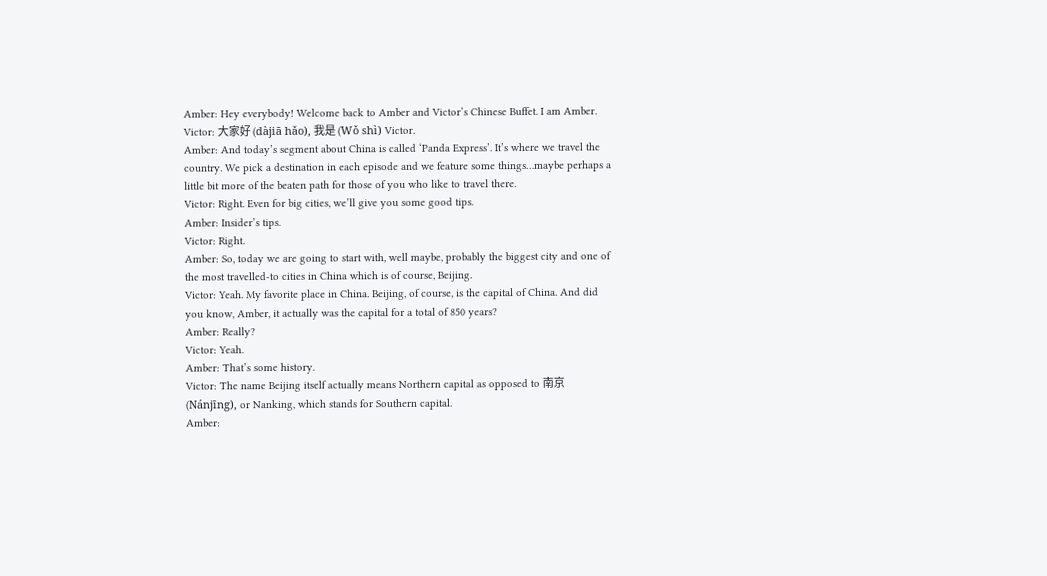Amber: Hey everybody! Welcome back to Amber and Victor’s Chinese Buffet. I am Amber.
Victor: 大家好 (dàjiā hǎo), 我是 (Wǒ shì) Victor.
Amber: And today’s segment about China is called ‘Panda Express’. It’s where we travel the country. We pick a destination in each episode and we feature some things…maybe perhaps a little bit more of the beaten path for those of you who like to travel there.
Victor: Right. Even for big cities, we’ll give you some good tips.
Amber: Insider’s tips.
Victor: Right.
Amber: So, today we are going to start with, well maybe, probably the biggest city and one of the most travelled-to cities in China which is of course, Beijing.
Victor: Yeah. My favorite place in China. Beijing, of course, is the capital of China. And did you know, Amber, it actually was the capital for a total of 850 years?
Amber: Really?
Victor: Yeah.
Amber: That’s some history.
Victor: The name Beijing itself actually means Northern capital as opposed to 南京 (Nánjīng), or Nanking, which stands for Southern capital.
Amber: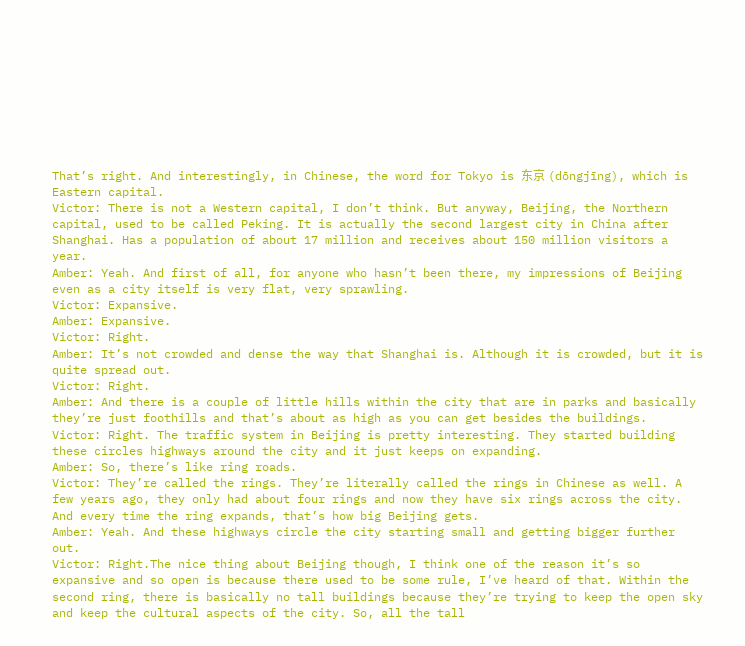That’s right. And interestingly, in Chinese, the word for Tokyo is 东京 (dōngjīng), which is Eastern capital.
Victor: There is not a Western capital, I don’t think. But anyway, Beijing, the Northern capital, used to be called Peking. It is actually the second largest city in China after Shanghai. Has a population of about 17 million and receives about 150 million visitors a year.
Amber: Yeah. And first of all, for anyone who hasn’t been there, my impressions of Beijing even as a city itself is very flat, very sprawling.
Victor: Expansive.
Amber: Expansive.
Victor: Right.
Amber: It’s not crowded and dense the way that Shanghai is. Although it is crowded, but it is quite spread out.
Victor: Right.
Amber: And there is a couple of little hills within the city that are in parks and basically they’re just foothills and that’s about as high as you can get besides the buildings.
Victor: Right. The traffic system in Beijing is pretty interesting. They started building these circles highways around the city and it just keeps on expanding.
Amber: So, there’s like ring roads.
Victor: They’re called the rings. They’re literally called the rings in Chinese as well. A few years ago, they only had about four rings and now they have six rings across the city. And every time the ring expands, that’s how big Beijing gets.
Amber: Yeah. And these highways circle the city starting small and getting bigger further out.
Victor: Right.The nice thing about Beijing though, I think one of the reason it’s so expansive and so open is because there used to be some rule, I’ve heard of that. Within the second ring, there is basically no tall buildings because they’re trying to keep the open sky and keep the cultural aspects of the city. So, all the tall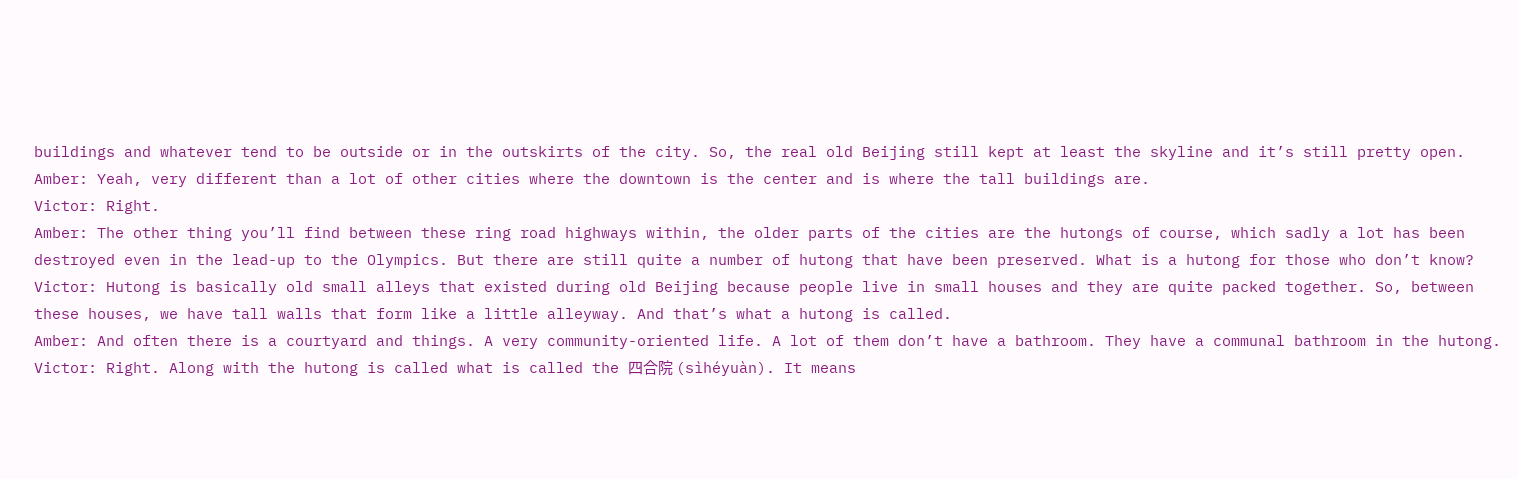buildings and whatever tend to be outside or in the outskirts of the city. So, the real old Beijing still kept at least the skyline and it’s still pretty open.
Amber: Yeah, very different than a lot of other cities where the downtown is the center and is where the tall buildings are.
Victor: Right.
Amber: The other thing you’ll find between these ring road highways within, the older parts of the cities are the hutongs of course, which sadly a lot has been destroyed even in the lead-up to the Olympics. But there are still quite a number of hutong that have been preserved. What is a hutong for those who don’t know?
Victor: Hutong is basically old small alleys that existed during old Beijing because people live in small houses and they are quite packed together. So, between these houses, we have tall walls that form like a little alleyway. And that’s what a hutong is called.
Amber: And often there is a courtyard and things. A very community-oriented life. A lot of them don’t have a bathroom. They have a communal bathroom in the hutong.
Victor: Right. Along with the hutong is called what is called the 四合院 (sìhéyuàn). It means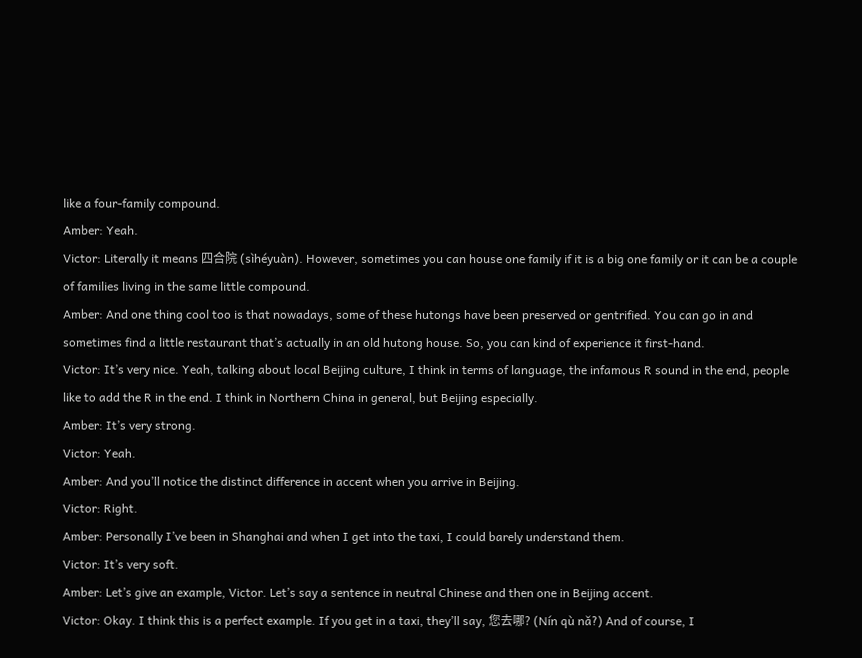like a four-family compound.
Amber: Yeah.
Victor: Literally it means 四合院 (sìhéyuàn). However, sometimes you can house one family if it is a big one family or it can be a couple of families living in the same little compound.
Amber: And one thing cool too is that nowadays, some of these hutongs have been preserved or gentrified. You can go in and sometimes find a little restaurant that’s actually in an old hutong house. So, you can kind of experience it first-hand.
Victor: It’s very nice. Yeah, talking about local Beijing culture, I think in terms of language, the infamous R sound in the end, people like to add the R in the end. I think in Northern China in general, but Beijing especially.
Amber: It’s very strong.
Victor: Yeah.
Amber: And you’ll notice the distinct difference in accent when you arrive in Beijing.
Victor: Right.
Amber: Personally I’ve been in Shanghai and when I get into the taxi, I could barely understand them.
Victor: It’s very soft.
Amber: Let’s give an example, Victor. Let’s say a sentence in neutral Chinese and then one in Beijing accent.
Victor: Okay. I think this is a perfect example. If you get in a taxi, they’ll say, 您去哪? (Nín qù nǎ?) And of course, I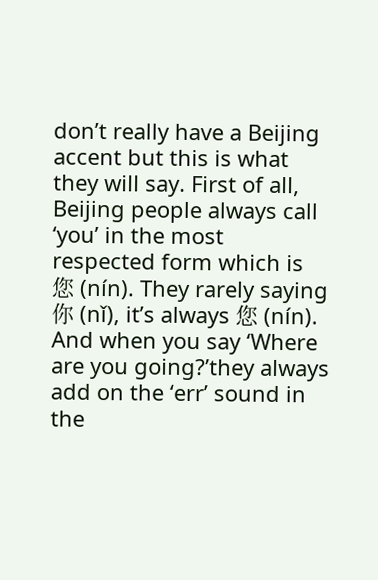don’t really have a Beijing accent but this is what they will say. First of all, Beijing people always call ‘you’ in the most respected form which is 您 (nín). They rarely saying 你 (nǐ), it’s always 您 (nín). And when you say ‘Where are you going?’they always add on the ‘err’ sound in the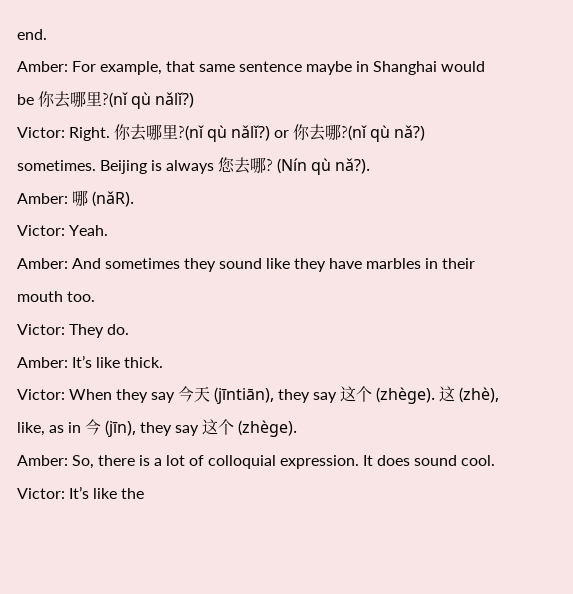end.
Amber: For example, that same sentence maybe in Shanghai would be 你去哪里?(nǐ qù nǎlǐ?)
Victor: Right. 你去哪里?(nǐ qù nǎlǐ?) or 你去哪?(nǐ qù nǎ?) sometimes. Beijing is always 您去哪? (Nín qù nǎ?).
Amber: 哪 (nǎR).
Victor: Yeah.
Amber: And sometimes they sound like they have marbles in their mouth too.
Victor: They do.
Amber: It’s like thick.
Victor: When they say 今天 (jīntiān), they say 这个 (zhège). 这 (zhè), like, as in 今 (jīn), they say 这个 (zhège).
Amber: So, there is a lot of colloquial expression. It does sound cool.
Victor: It’s like the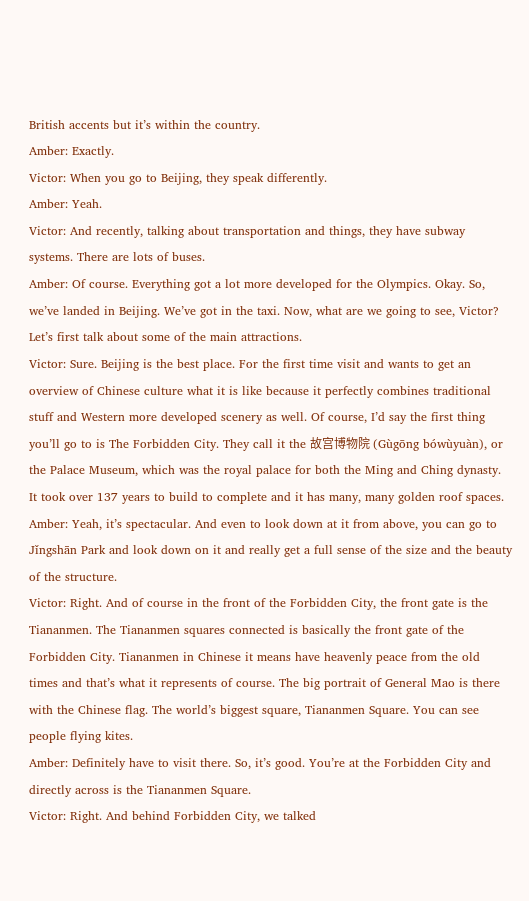British accents but it’s within the country.
Amber: Exactly.
Victor: When you go to Beijing, they speak differently.
Amber: Yeah.
Victor: And recently, talking about transportation and things, they have subway systems. There are lots of buses.
Amber: Of course. Everything got a lot more developed for the Olympics. Okay. So, we’ve landed in Beijing. We’ve got in the taxi. Now, what are we going to see, Victor? Let’s first talk about some of the main attractions.
Victor: Sure. Beijing is the best place. For the first time visit and wants to get an overview of Chinese culture what it is like because it perfectly combines traditional stuff and Western more developed scenery as well. Of course, I’d say the first thing you’ll go to is The Forbidden City. They call it the 故宫博物院 (Gùgōng bówùyuàn), or the Palace Museum, which was the royal palace for both the Ming and Ching dynasty. It took over 137 years to build to complete and it has many, many golden roof spaces.
Amber: Yeah, it’s spectacular. And even to look down at it from above, you can go to Jǐngshān Park and look down on it and really get a full sense of the size and the beauty of the structure.
Victor: Right. And of course in the front of the Forbidden City, the front gate is the Tiananmen. The Tiananmen squares connected is basically the front gate of the Forbidden City. Tiananmen in Chinese it means have heavenly peace from the old times and that’s what it represents of course. The big portrait of General Mao is there with the Chinese flag. The world’s biggest square, Tiananmen Square. You can see people flying kites.
Amber: Definitely have to visit there. So, it’s good. You’re at the Forbidden City and directly across is the Tiananmen Square.
Victor: Right. And behind Forbidden City, we talked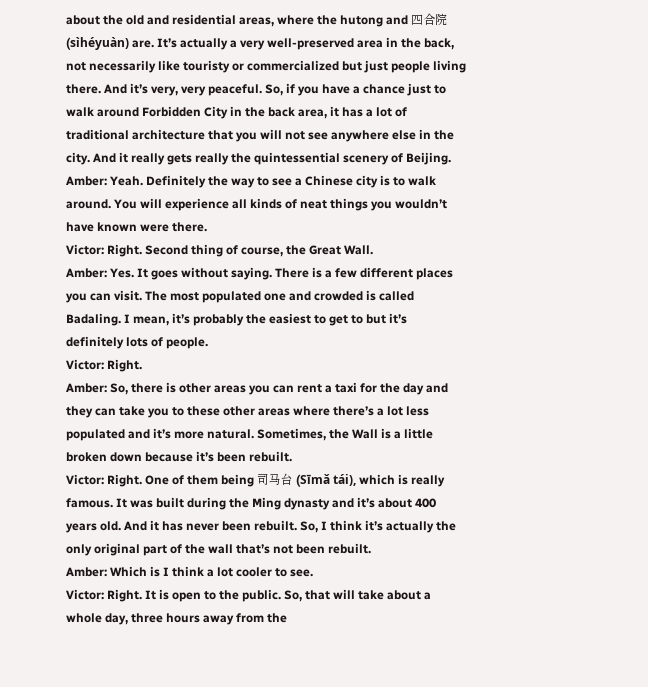about the old and residential areas, where the hutong and 四合院 (sìhéyuàn) are. It’s actually a very well-preserved area in the back, not necessarily like touristy or commercialized but just people living there. And it’s very, very peaceful. So, if you have a chance just to walk around Forbidden City in the back area, it has a lot of traditional architecture that you will not see anywhere else in the city. And it really gets really the quintessential scenery of Beijing.
Amber: Yeah. Definitely the way to see a Chinese city is to walk around. You will experience all kinds of neat things you wouldn’t have known were there.
Victor: Right. Second thing of course, the Great Wall.
Amber: Yes. It goes without saying. There is a few different places you can visit. The most populated one and crowded is called Badaling. I mean, it’s probably the easiest to get to but it’s definitely lots of people.
Victor: Right.
Amber: So, there is other areas you can rent a taxi for the day and they can take you to these other areas where there’s a lot less populated and it’s more natural. Sometimes, the Wall is a little broken down because it’s been rebuilt.
Victor: Right. One of them being 司马台 (Sīmǎ tái), which is really famous. It was built during the Ming dynasty and it’s about 400 years old. And it has never been rebuilt. So, I think it’s actually the only original part of the wall that’s not been rebuilt.
Amber: Which is I think a lot cooler to see.
Victor: Right. It is open to the public. So, that will take about a whole day, three hours away from the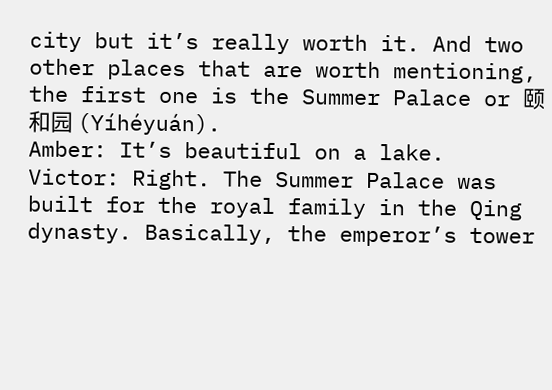city but it’s really worth it. And two other places that are worth mentioning, the first one is the Summer Palace or 颐和园 (Yíhéyuán).
Amber: It’s beautiful on a lake.
Victor: Right. The Summer Palace was built for the royal family in the Qing dynasty. Basically, the emperor’s tower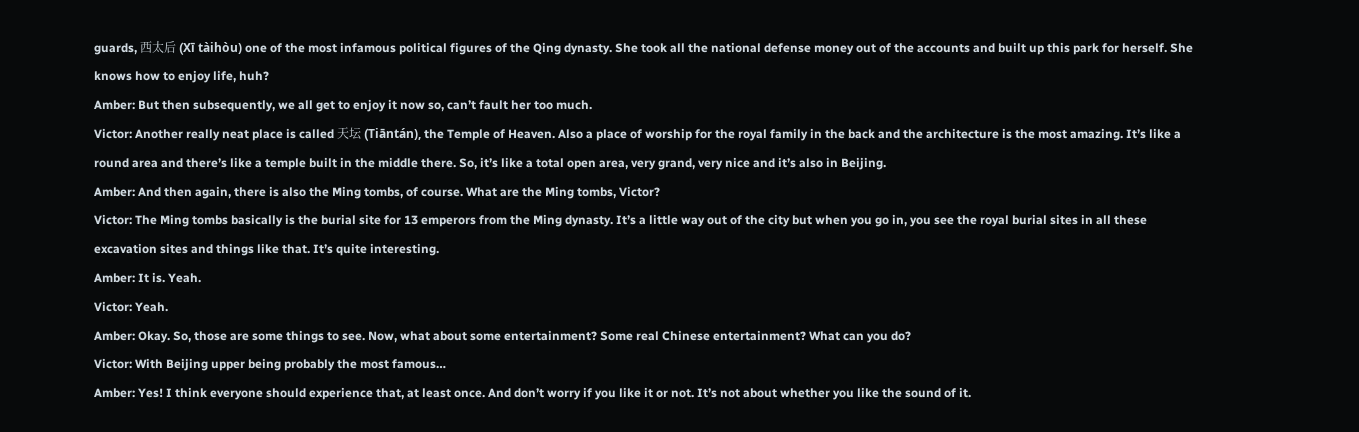guards, 西太后 (Xī tàihòu) one of the most infamous political figures of the Qing dynasty. She took all the national defense money out of the accounts and built up this park for herself. She knows how to enjoy life, huh?
Amber: But then subsequently, we all get to enjoy it now so, can’t fault her too much.
Victor: Another really neat place is called 天坛 (Tiāntán), the Temple of Heaven. Also a place of worship for the royal family in the back and the architecture is the most amazing. It’s like a round area and there’s like a temple built in the middle there. So, it’s like a total open area, very grand, very nice and it’s also in Beijing.
Amber: And then again, there is also the Ming tombs, of course. What are the Ming tombs, Victor?
Victor: The Ming tombs basically is the burial site for 13 emperors from the Ming dynasty. It’s a little way out of the city but when you go in, you see the royal burial sites in all these excavation sites and things like that. It’s quite interesting.
Amber: It is. Yeah.
Victor: Yeah.
Amber: Okay. So, those are some things to see. Now, what about some entertainment? Some real Chinese entertainment? What can you do?
Victor: With Beijing upper being probably the most famous…
Amber: Yes! I think everyone should experience that, at least once. And don’t worry if you like it or not. It’s not about whether you like the sound of it.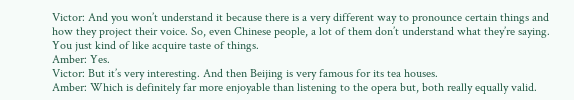Victor: And you won’t understand it because there is a very different way to pronounce certain things and how they project their voice. So, even Chinese people, a lot of them don’t understand what they’re saying. You just kind of like acquire taste of things.
Amber: Yes.
Victor: But it’s very interesting. And then Beijing is very famous for its tea houses.
Amber: Which is definitely far more enjoyable than listening to the opera but, both really equally valid.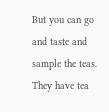But you can go and taste and sample the teas. They have tea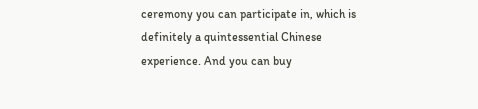ceremony you can participate in, which is definitely a quintessential Chinese experience. And you can buy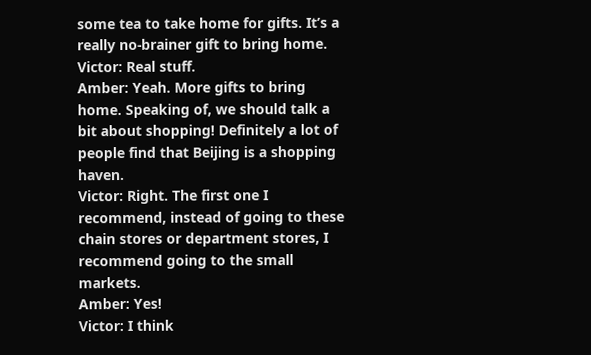some tea to take home for gifts. It’s a really no-brainer gift to bring home.
Victor: Real stuff.
Amber: Yeah. More gifts to bring home. Speaking of, we should talk a bit about shopping! Definitely a lot of people find that Beijing is a shopping haven.
Victor: Right. The first one I recommend, instead of going to these chain stores or department stores, I recommend going to the small markets.
Amber: Yes!
Victor: I think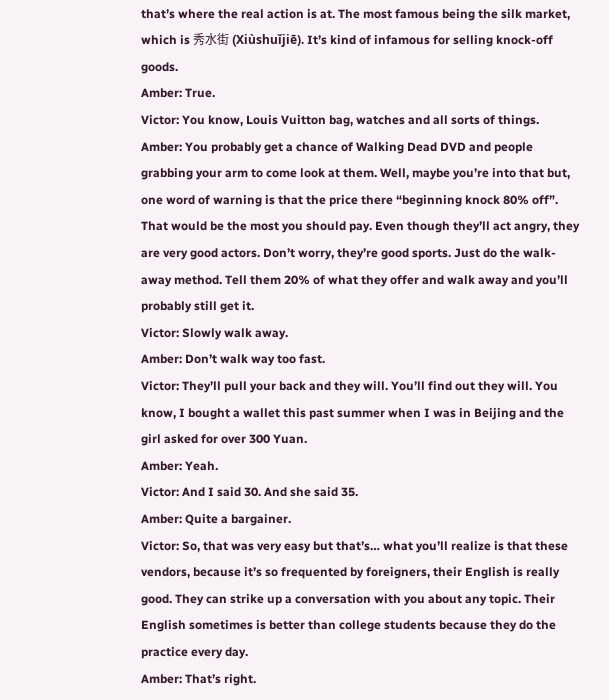that’s where the real action is at. The most famous being the silk market, which is 秀水街 (Xiùshuǐjiē). It’s kind of infamous for selling knock-off goods.
Amber: True.
Victor: You know, Louis Vuitton bag, watches and all sorts of things.
Amber: You probably get a chance of Walking Dead DVD and people grabbing your arm to come look at them. Well, maybe you’re into that but, one word of warning is that the price there “beginning knock 80% off”. That would be the most you should pay. Even though they’ll act angry, they are very good actors. Don’t worry, they’re good sports. Just do the walk-away method. Tell them 20% of what they offer and walk away and you’ll probably still get it.
Victor: Slowly walk away.
Amber: Don’t walk way too fast.
Victor: They’ll pull your back and they will. You’ll find out they will. You know, I bought a wallet this past summer when I was in Beijing and the girl asked for over 300 Yuan.
Amber: Yeah.
Victor: And I said 30. And she said 35.
Amber: Quite a bargainer.
Victor: So, that was very easy but that’s… what you’ll realize is that these vendors, because it’s so frequented by foreigners, their English is really good. They can strike up a conversation with you about any topic. Their English sometimes is better than college students because they do the practice every day.
Amber: That’s right.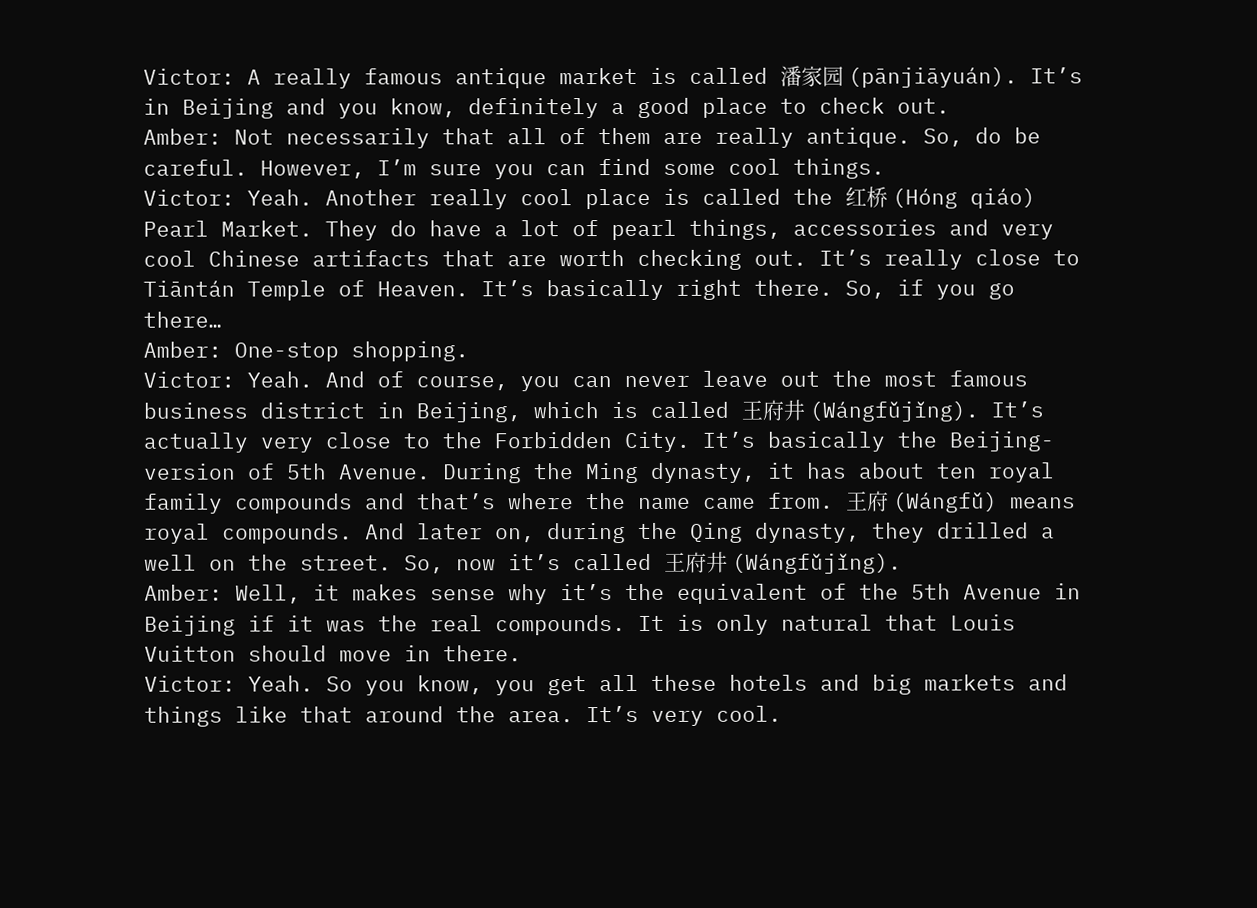Victor: A really famous antique market is called 潘家园 (pānjiāyuán). It’s in Beijing and you know, definitely a good place to check out.
Amber: Not necessarily that all of them are really antique. So, do be careful. However, I’m sure you can find some cool things.
Victor: Yeah. Another really cool place is called the 红桥 (Hóng qiáo) Pearl Market. They do have a lot of pearl things, accessories and very cool Chinese artifacts that are worth checking out. It’s really close to Tiāntán Temple of Heaven. It’s basically right there. So, if you go there…
Amber: One-stop shopping.
Victor: Yeah. And of course, you can never leave out the most famous business district in Beijing, which is called 王府井 (Wángfǔjǐng). It’s actually very close to the Forbidden City. It’s basically the Beijing-version of 5th Avenue. During the Ming dynasty, it has about ten royal family compounds and that’s where the name came from. 王府 (Wángfǔ) means royal compounds. And later on, during the Qing dynasty, they drilled a well on the street. So, now it’s called 王府井 (Wángfǔjǐng).
Amber: Well, it makes sense why it’s the equivalent of the 5th Avenue in Beijing if it was the real compounds. It is only natural that Louis Vuitton should move in there.
Victor: Yeah. So you know, you get all these hotels and big markets and things like that around the area. It’s very cool.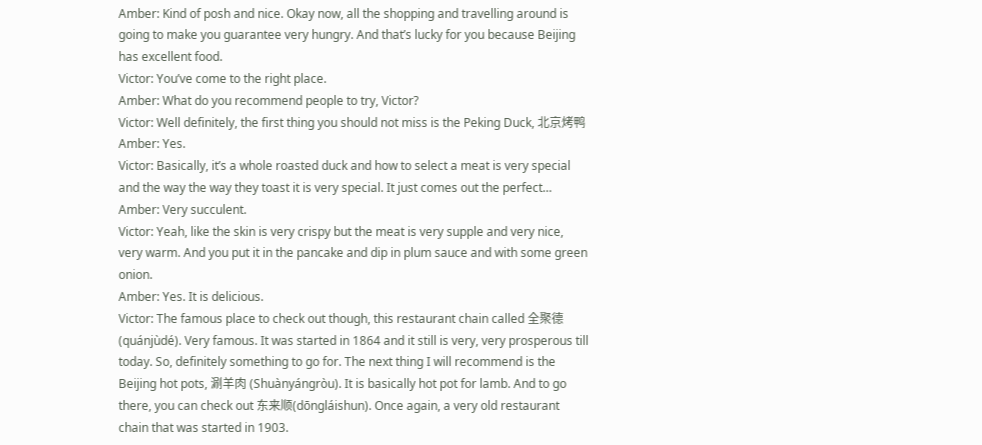Amber: Kind of posh and nice. Okay now, all the shopping and travelling around is going to make you guarantee very hungry. And that’s lucky for you because Beijing has excellent food.
Victor: You’ve come to the right place.
Amber: What do you recommend people to try, Victor?
Victor: Well definitely, the first thing you should not miss is the Peking Duck, 北京烤鸭
Amber: Yes.
Victor: Basically, it’s a whole roasted duck and how to select a meat is very special and the way the way they toast it is very special. It just comes out the perfect…
Amber: Very succulent.
Victor: Yeah, like the skin is very crispy but the meat is very supple and very nice, very warm. And you put it in the pancake and dip in plum sauce and with some green onion.
Amber: Yes. It is delicious.
Victor: The famous place to check out though, this restaurant chain called 全聚德 (quánjùdé). Very famous. It was started in 1864 and it still is very, very prosperous till today. So, definitely something to go for. The next thing I will recommend is the Beijing hot pots, 涮羊肉 (Shuànyángròu). It is basically hot pot for lamb. And to go there, you can check out 东来顺(dōngláishun). Once again, a very old restaurant chain that was started in 1903.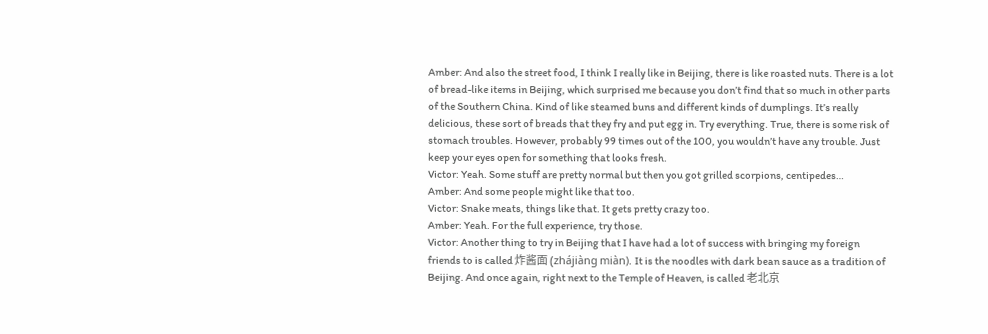Amber: And also the street food, I think I really like in Beijing, there is like roasted nuts. There is a lot of bread-like items in Beijing, which surprised me because you don’t find that so much in other parts of the Southern China. Kind of like steamed buns and different kinds of dumplings. It’s really delicious, these sort of breads that they fry and put egg in. Try everything. True, there is some risk of stomach troubles. However, probably 99 times out of the 100, you wouldn’t have any trouble. Just keep your eyes open for something that looks fresh.
Victor: Yeah. Some stuff are pretty normal but then you got grilled scorpions, centipedes…
Amber: And some people might like that too.
Victor: Snake meats, things like that. It gets pretty crazy too.
Amber: Yeah. For the full experience, try those.
Victor: Another thing to try in Beijing that I have had a lot of success with bringing my foreign friends to is called 炸酱面 (zhájiàng miàn). It is the noodles with dark bean sauce as a tradition of Beijing. And once again, right next to the Temple of Heaven, is called 老北京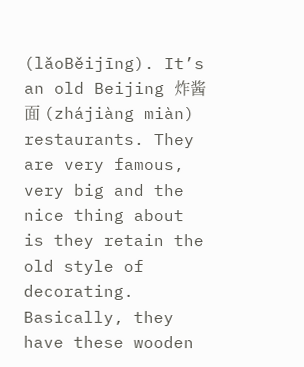(lǎoBěijīng). It’s an old Beijing 炸酱面 (zhájiàng miàn) restaurants. They are very famous, very big and the nice thing about is they retain the old style of decorating. Basically, they have these wooden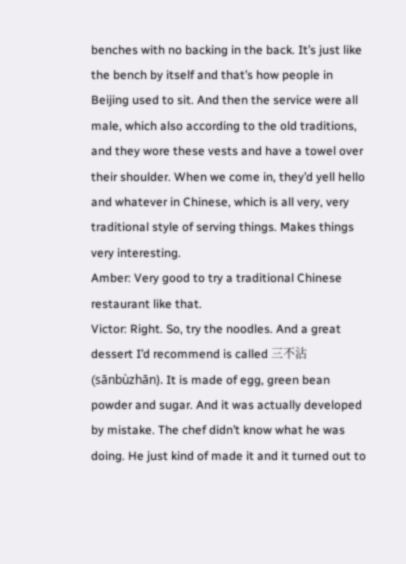benches with no backing in the back. It’s just like the bench by itself and that’s how people in Beijing used to sit. And then the service were all male, which also according to the old traditions, and they wore these vests and have a towel over their shoulder. When we come in, they’d yell hello and whatever in Chinese, which is all very, very traditional style of serving things. Makes things very interesting.
Amber: Very good to try a traditional Chinese restaurant like that.
Victor: Right. So, try the noodles. And a great dessert I’d recommend is called 三不沾 (sānbùzhān). It is made of egg, green bean powder and sugar. And it was actually developed by mistake. The chef didn’t know what he was doing. He just kind of made it and it turned out to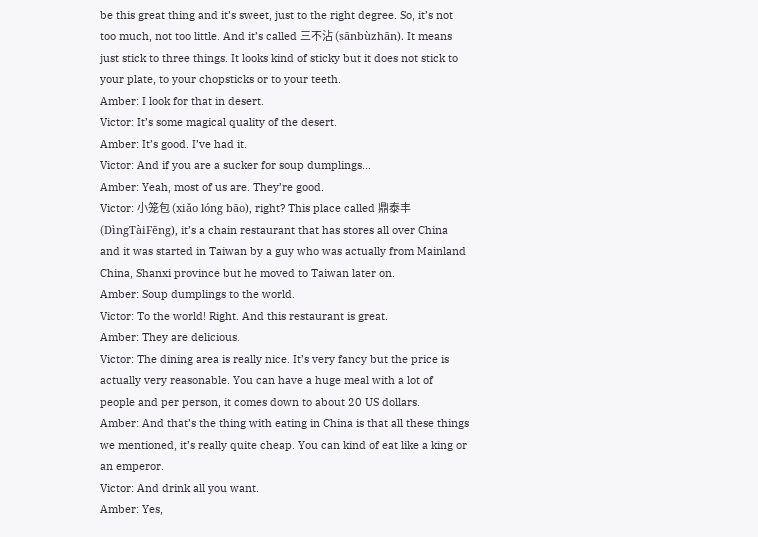be this great thing and it’s sweet, just to the right degree. So, it’s not too much, not too little. And it’s called 三不沾 (sānbùzhān). It means just stick to three things. It looks kind of sticky but it does not stick to your plate, to your chopsticks or to your teeth.
Amber: I look for that in desert.
Victor: It’s some magical quality of the desert.
Amber: It’s good. I’ve had it.
Victor: And if you are a sucker for soup dumplings…
Amber: Yeah, most of us are. They’re good.
Victor: 小笼包 (xiǎo lóng bāo), right? This place called 鼎泰丰 (DìngTàiFēng), it’s a chain restaurant that has stores all over China and it was started in Taiwan by a guy who was actually from Mainland China, Shanxi province but he moved to Taiwan later on.
Amber: Soup dumplings to the world.
Victor: To the world! Right. And this restaurant is great.
Amber: They are delicious.
Victor: The dining area is really nice. It’s very fancy but the price is actually very reasonable. You can have a huge meal with a lot of people and per person, it comes down to about 20 US dollars.
Amber: And that’s the thing with eating in China is that all these things we mentioned, it’s really quite cheap. You can kind of eat like a king or an emperor.
Victor: And drink all you want.
Amber: Yes,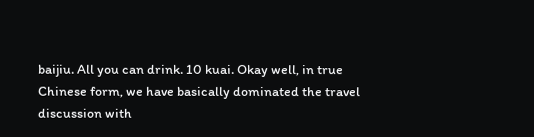baijiu. All you can drink. 10 kuai. Okay well, in true Chinese form, we have basically dominated the travel discussion with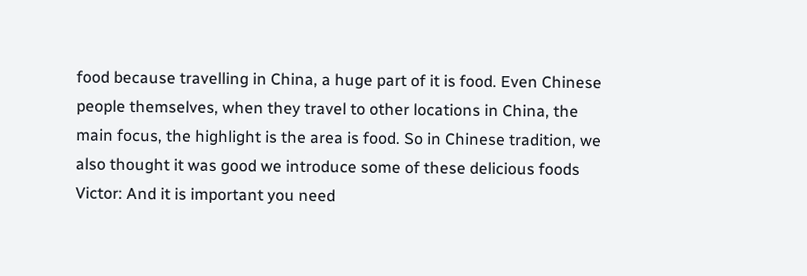food because travelling in China, a huge part of it is food. Even Chinese people themselves, when they travel to other locations in China, the main focus, the highlight is the area is food. So in Chinese tradition, we also thought it was good we introduce some of these delicious foods
Victor: And it is important you need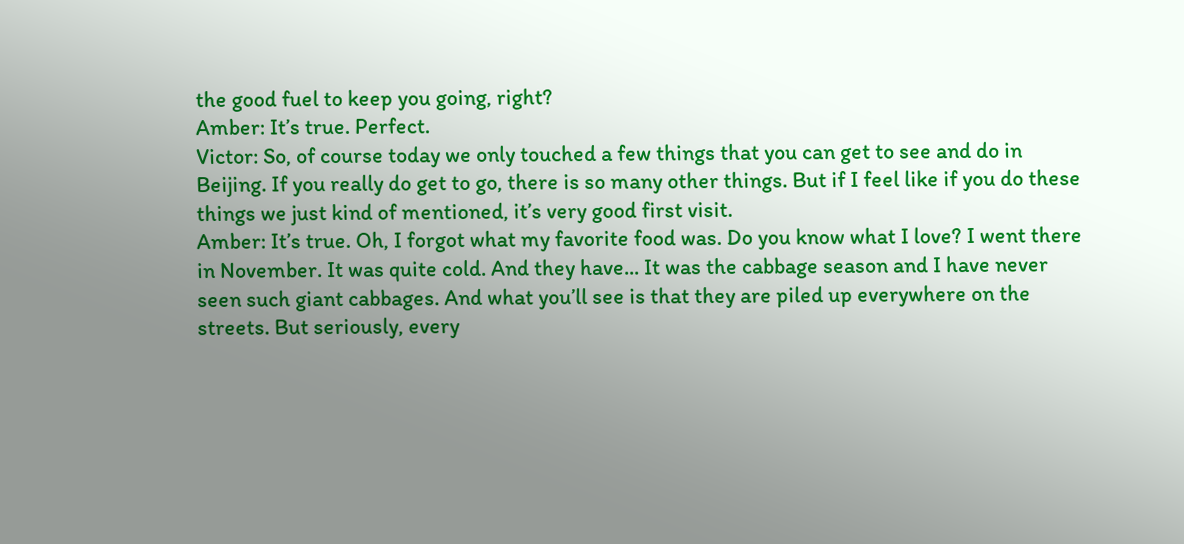the good fuel to keep you going, right?
Amber: It’s true. Perfect.
Victor: So, of course today we only touched a few things that you can get to see and do in Beijing. If you really do get to go, there is so many other things. But if I feel like if you do these things we just kind of mentioned, it’s very good first visit.
Amber: It’s true. Oh, I forgot what my favorite food was. Do you know what I love? I went there in November. It was quite cold. And they have... It was the cabbage season and I have never seen such giant cabbages. And what you’ll see is that they are piled up everywhere on the streets. But seriously, every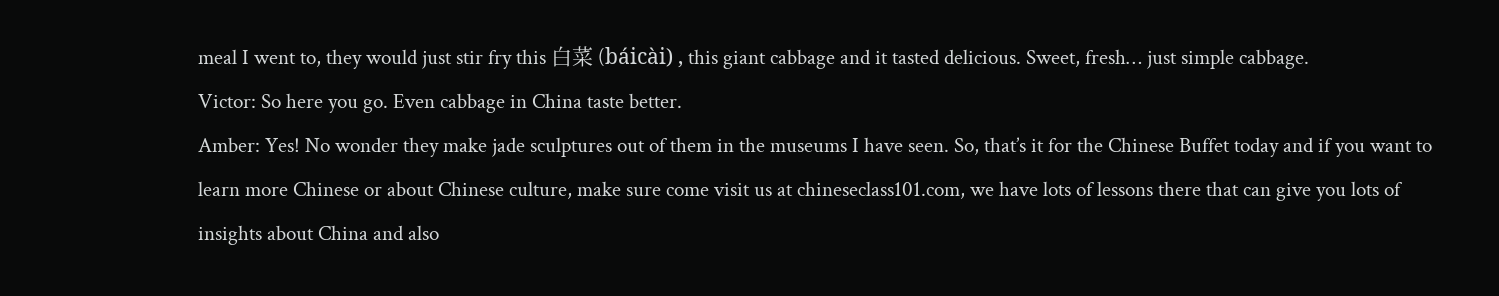meal I went to, they would just stir fry this 白菜 (báicài) , this giant cabbage and it tasted delicious. Sweet, fresh… just simple cabbage.
Victor: So here you go. Even cabbage in China taste better.
Amber: Yes! No wonder they make jade sculptures out of them in the museums I have seen. So, that’s it for the Chinese Buffet today and if you want to learn more Chinese or about Chinese culture, make sure come visit us at chineseclass101.com, we have lots of lessons there that can give you lots of insights about China and also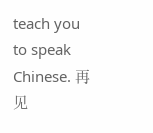teach you to speak Chinese. 再见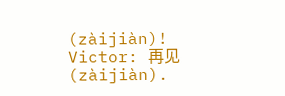(zàijiàn)!
Victor: 再见 (zàijiàn).